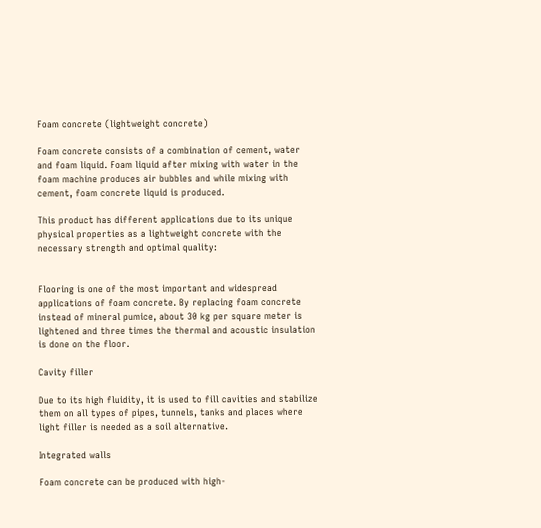Foam concrete (lightweight concrete)

Foam concrete consists of a combination of cement, water and foam liquid. Foam liquid after mixing with water in the foam machine produces air bubbles and while mixing with cement, foam concrete liquid is produced.

This product has different applications due to its unique physical properties as a lightweight concrete with the necessary strength and optimal quality:


Flooring is one of the most important and widespread applications of foam concrete. By replacing foam concrete instead of mineral pumice, about 30 kg per square meter is lightened and three times the thermal and acoustic insulation is done on the floor.

Cavity filler

Due to its high fluidity, it is used to fill cavities and stabilize them on all types of pipes, tunnels, tanks and places where light filler is needed as a soil alternative.

Integrated walls

Foam concrete can be produced with high-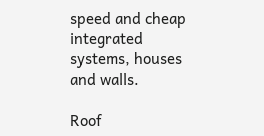speed and cheap integrated systems, houses and walls.

Roof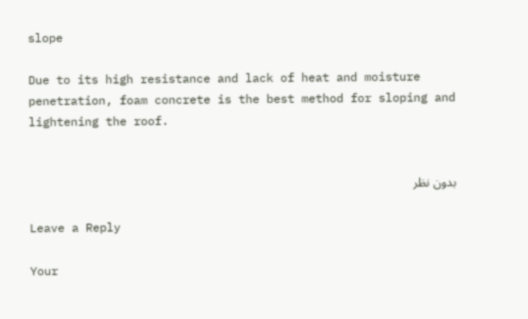slope

Due to its high resistance and lack of heat and moisture penetration, foam concrete is the best method for sloping and lightening the roof.


بدون نظر

Leave a Reply

Your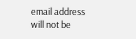email address will not be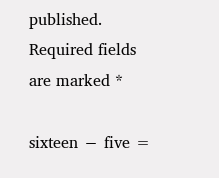published. Required fields are marked *

sixteen − five =